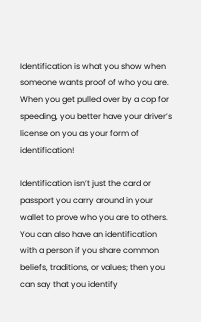Identification is what you show when someone wants proof of who you are. When you get pulled over by a cop for speeding, you better have your driver’s license on you as your form of identification!

Identification isn’t just the card or passport you carry around in your wallet to prove who you are to others. You can also have an identification with a person if you share common beliefs, traditions, or values; then you can say that you identify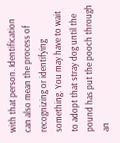with that person. Identification can also mean the process of recognizing or identifying something. You may have to wait to adopt that stray dog until the pound has put the pooch through an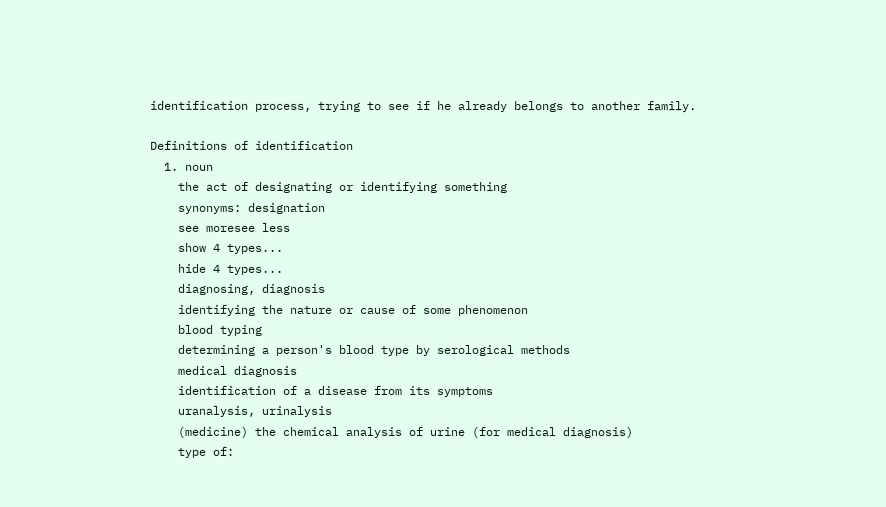identification process, trying to see if he already belongs to another family.

Definitions of identification
  1. noun
    the act of designating or identifying something
    synonyms: designation
    see moresee less
    show 4 types...
    hide 4 types...
    diagnosing, diagnosis
    identifying the nature or cause of some phenomenon
    blood typing
    determining a person's blood type by serological methods
    medical diagnosis
    identification of a disease from its symptoms
    uranalysis, urinalysis
    (medicine) the chemical analysis of urine (for medical diagnosis)
    type of: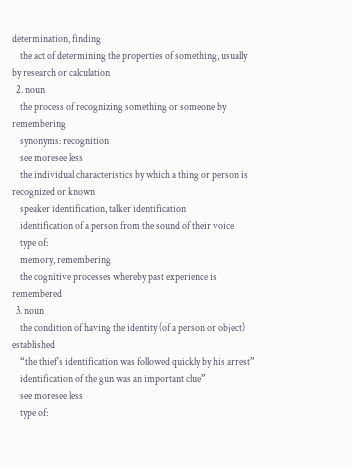determination, finding
    the act of determining the properties of something, usually by research or calculation
  2. noun
    the process of recognizing something or someone by remembering
    synonyms: recognition
    see moresee less
    the individual characteristics by which a thing or person is recognized or known
    speaker identification, talker identification
    identification of a person from the sound of their voice
    type of:
    memory, remembering
    the cognitive processes whereby past experience is remembered
  3. noun
    the condition of having the identity (of a person or object) established
    “the thief's identification was followed quickly by his arrest”
    identification of the gun was an important clue”
    see moresee less
    type of: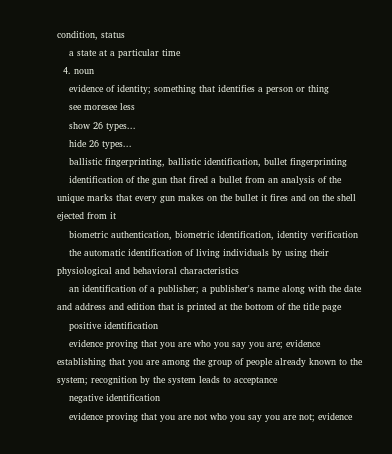condition, status
    a state at a particular time
  4. noun
    evidence of identity; something that identifies a person or thing
    see moresee less
    show 26 types...
    hide 26 types...
    ballistic fingerprinting, ballistic identification, bullet fingerprinting
    identification of the gun that fired a bullet from an analysis of the unique marks that every gun makes on the bullet it fires and on the shell ejected from it
    biometric authentication, biometric identification, identity verification
    the automatic identification of living individuals by using their physiological and behavioral characteristics
    an identification of a publisher; a publisher's name along with the date and address and edition that is printed at the bottom of the title page
    positive identification
    evidence proving that you are who you say you are; evidence establishing that you are among the group of people already known to the system; recognition by the system leads to acceptance
    negative identification
    evidence proving that you are not who you say you are not; evidence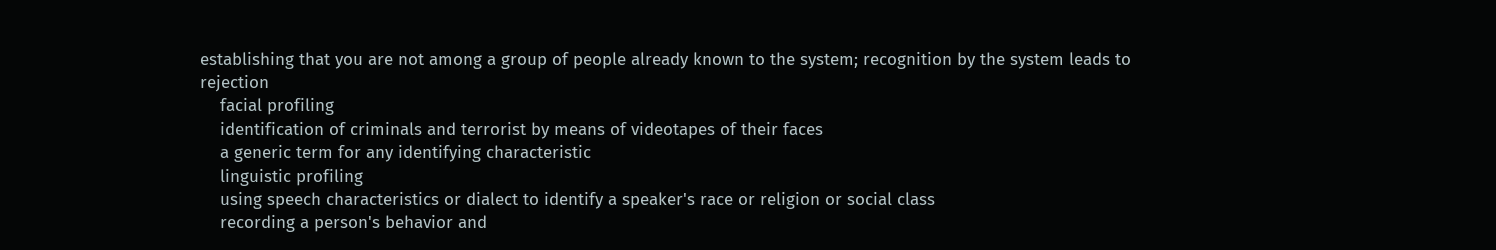establishing that you are not among a group of people already known to the system; recognition by the system leads to rejection
    facial profiling
    identification of criminals and terrorist by means of videotapes of their faces
    a generic term for any identifying characteristic
    linguistic profiling
    using speech characteristics or dialect to identify a speaker's race or religion or social class
    recording a person's behavior and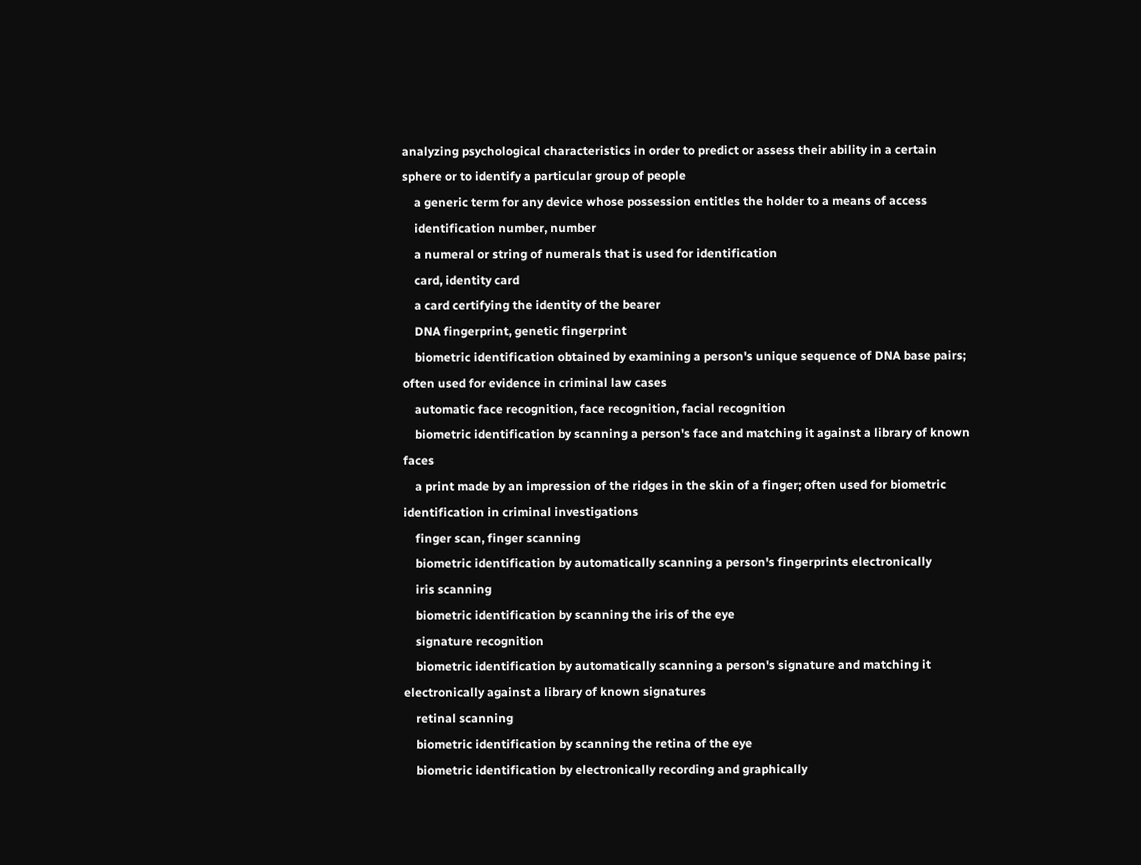analyzing psychological characteristics in order to predict or assess their ability in a certain sphere or to identify a particular group of people
    a generic term for any device whose possession entitles the holder to a means of access
    identification number, number
    a numeral or string of numerals that is used for identification
    card, identity card
    a card certifying the identity of the bearer
    DNA fingerprint, genetic fingerprint
    biometric identification obtained by examining a person's unique sequence of DNA base pairs; often used for evidence in criminal law cases
    automatic face recognition, face recognition, facial recognition
    biometric identification by scanning a person's face and matching it against a library of known faces
    a print made by an impression of the ridges in the skin of a finger; often used for biometric identification in criminal investigations
    finger scan, finger scanning
    biometric identification by automatically scanning a person's fingerprints electronically
    iris scanning
    biometric identification by scanning the iris of the eye
    signature recognition
    biometric identification by automatically scanning a person's signature and matching it electronically against a library of known signatures
    retinal scanning
    biometric identification by scanning the retina of the eye
    biometric identification by electronically recording and graphically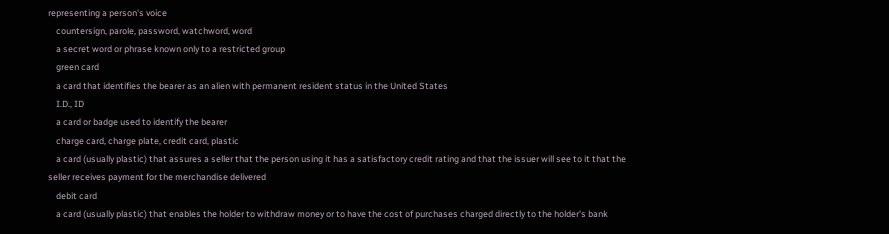representing a person's voice
    countersign, parole, password, watchword, word
    a secret word or phrase known only to a restricted group
    green card
    a card that identifies the bearer as an alien with permanent resident status in the United States
    I.D., ID
    a card or badge used to identify the bearer
    charge card, charge plate, credit card, plastic
    a card (usually plastic) that assures a seller that the person using it has a satisfactory credit rating and that the issuer will see to it that the seller receives payment for the merchandise delivered
    debit card
    a card (usually plastic) that enables the holder to withdraw money or to have the cost of purchases charged directly to the holder's bank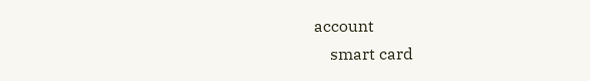account
    smart card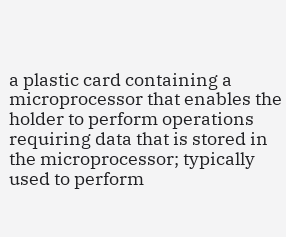a plastic card containing a microprocessor that enables the holder to perform operations requiring data that is stored in the microprocessor; typically used to perform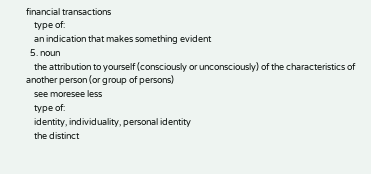financial transactions
    type of:
    an indication that makes something evident
  5. noun
    the attribution to yourself (consciously or unconsciously) of the characteristics of another person (or group of persons)
    see moresee less
    type of:
    identity, individuality, personal identity
    the distinct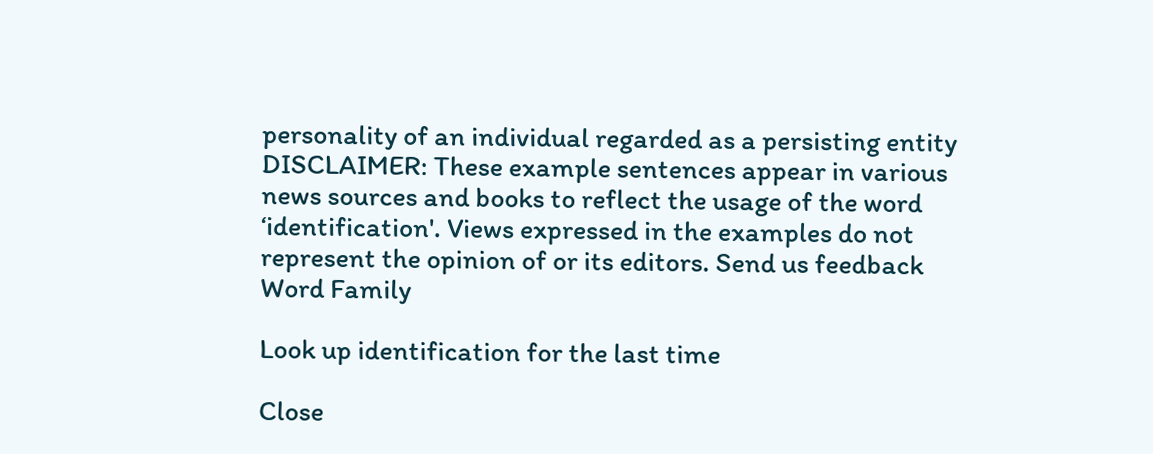personality of an individual regarded as a persisting entity
DISCLAIMER: These example sentences appear in various news sources and books to reflect the usage of the word ‘identification'. Views expressed in the examples do not represent the opinion of or its editors. Send us feedback
Word Family

Look up identification for the last time

Close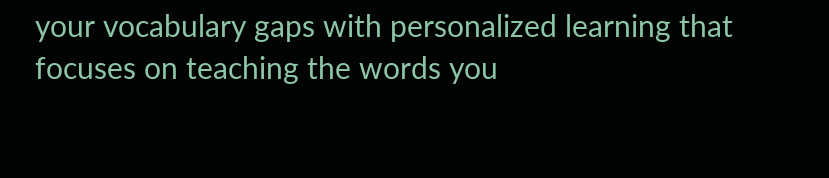your vocabulary gaps with personalized learning that focuses on teaching the words you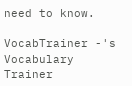need to know.

VocabTrainer -'s Vocabulary Trainer